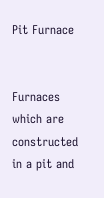Pit Furnace


Furnaces which are constructed in a pit and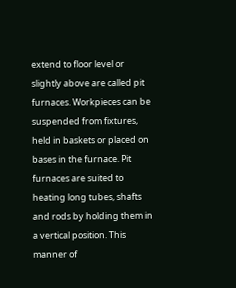extend to floor level or slightly above are called pit furnaces. Workpieces can be suspended from fixtures, held in baskets or placed on bases in the furnace. Pit furnaces are suited to heating long tubes, shafts and rods by holding them in a vertical position. This manner of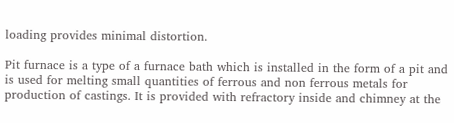loading provides minimal distortion.

Pit furnace is a type of a furnace bath which is installed in the form of a pit and is used for melting small quantities of ferrous and non ferrous metals for production of castings. It is provided with refractory inside and chimney at the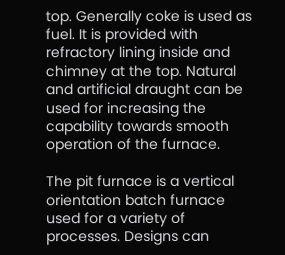top. Generally coke is used as fuel. It is provided with refractory lining inside and chimney at the top. Natural and artificial draught can be used for increasing the capability towards smooth operation of the furnace.

The pit furnace is a vertical orientation batch furnace used for a variety of processes. Designs can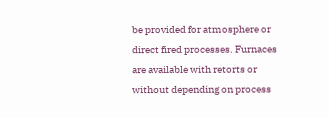be provided for atmosphere or direct fired processes. Furnaces are available with retorts or without depending on process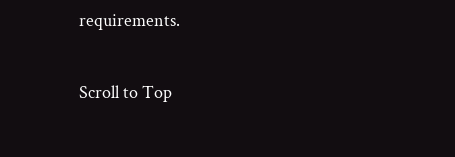requirements.

Scroll to Top